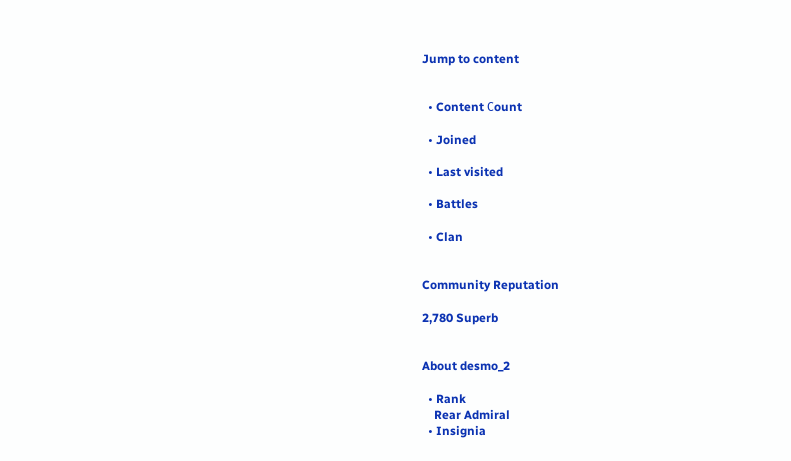Jump to content


  • Content Сount

  • Joined

  • Last visited

  • Battles

  • Clan


Community Reputation

2,780 Superb


About desmo_2

  • Rank
    Rear Admiral
  • Insignia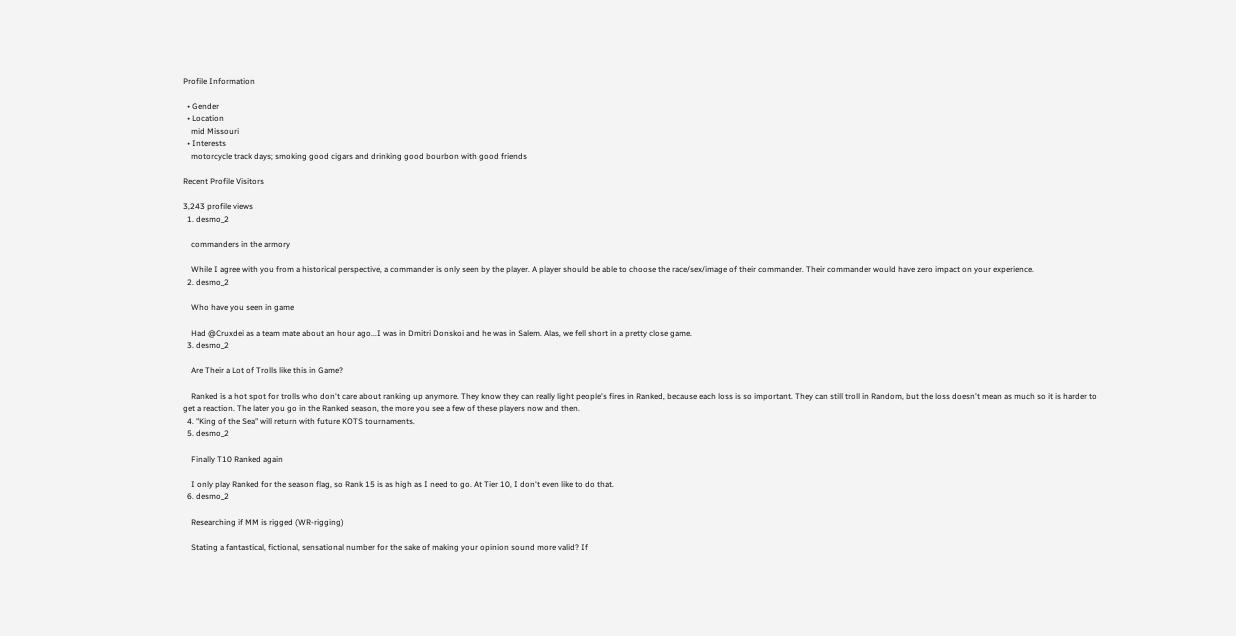Profile Information

  • Gender
  • Location
    mid Missouri
  • Interests
    motorcycle track days; smoking good cigars and drinking good bourbon with good friends

Recent Profile Visitors

3,243 profile views
  1. desmo_2

    commanders in the armory

    While I agree with you from a historical perspective, a commander is only seen by the player. A player should be able to choose the race/sex/image of their commander. Their commander would have zero impact on your experience.
  2. desmo_2

    Who have you seen in game

    Had @Cruxdei as a team mate about an hour ago...I was in Dmitri Donskoi and he was in Salem. Alas, we fell short in a pretty close game.
  3. desmo_2

    Are Their a Lot of Trolls like this in Game?

    Ranked is a hot spot for trolls who don't care about ranking up anymore. They know they can really light people's fires in Ranked, because each loss is so important. They can still troll in Random, but the loss doesn't mean as much so it is harder to get a reaction. The later you go in the Ranked season, the more you see a few of these players now and then.
  4. "King of the Sea" will return with future KOTS tournaments.
  5. desmo_2

    Finally T10 Ranked again

    I only play Ranked for the season flag, so Rank 15 is as high as I need to go. At Tier 10, I don't even like to do that.
  6. desmo_2

    Researching if MM is rigged (WR-rigging)

    Stating a fantastical, fictional, sensational number for the sake of making your opinion sound more valid? If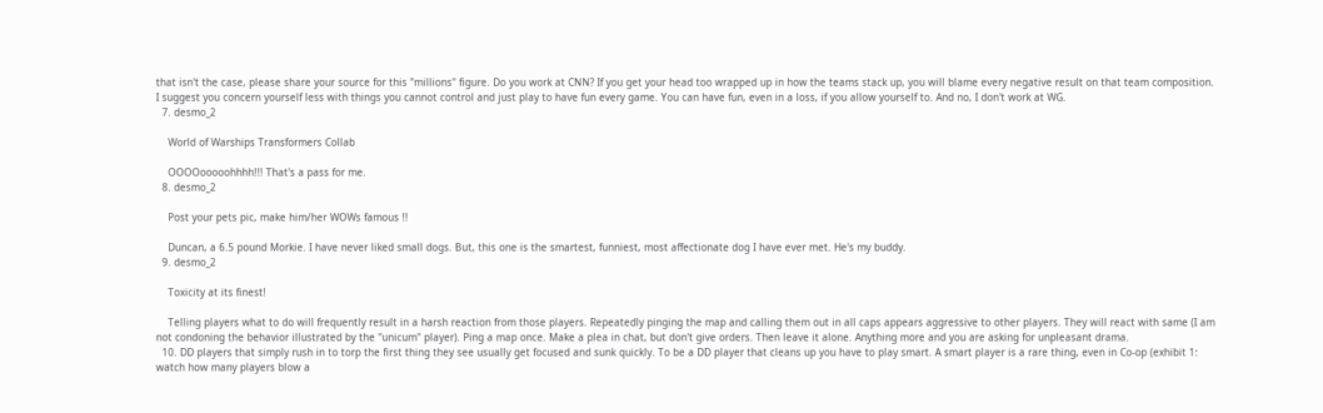that isn't the case, please share your source for this "millions" figure. Do you work at CNN? If you get your head too wrapped up in how the teams stack up, you will blame every negative result on that team composition. I suggest you concern yourself less with things you cannot control and just play to have fun every game. You can have fun, even in a loss, if you allow yourself to. And no, I don't work at WG.
  7. desmo_2

    World of Warships Transformers Collab

    OOOOooooohhhh!!! That's a pass for me.
  8. desmo_2

    Post your pets pic, make him/her WOWs famous !!

    Duncan, a 6.5 pound Morkie. I have never liked small dogs. But, this one is the smartest, funniest, most affectionate dog I have ever met. He's my buddy.
  9. desmo_2

    Toxicity at its finest!

    Telling players what to do will frequently result in a harsh reaction from those players. Repeatedly pinging the map and calling them out in all caps appears aggressive to other players. They will react with same (I am not condoning the behavior illustrated by the "unicum" player). Ping a map once. Make a plea in chat, but don't give orders. Then leave it alone. Anything more and you are asking for unpleasant drama.
  10. DD players that simply rush in to torp the first thing they see usually get focused and sunk quickly. To be a DD player that cleans up you have to play smart. A smart player is a rare thing, even in Co-op (exhibit 1: watch how many players blow a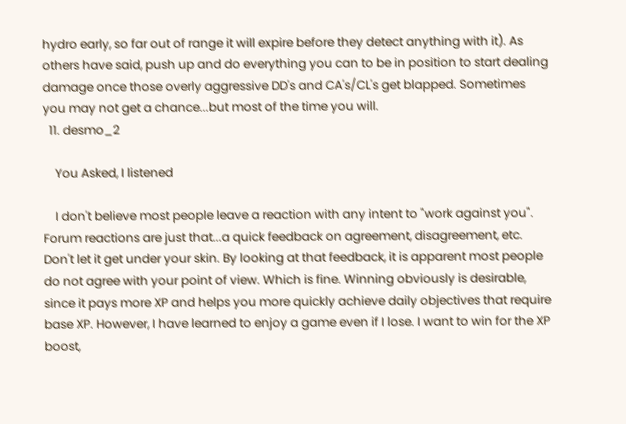hydro early, so far out of range it will expire before they detect anything with it). As others have said, push up and do everything you can to be in position to start dealing damage once those overly aggressive DD's and CA's/CL's get blapped. Sometimes you may not get a chance...but most of the time you will.
  11. desmo_2

    You Asked, I listened

    I don't believe most people leave a reaction with any intent to "work against you". Forum reactions are just that...a quick feedback on agreement, disagreement, etc. Don't let it get under your skin. By looking at that feedback, it is apparent most people do not agree with your point of view. Which is fine. Winning obviously is desirable, since it pays more XP and helps you more quickly achieve daily objectives that require base XP. However, I have learned to enjoy a game even if I lose. I want to win for the XP boost,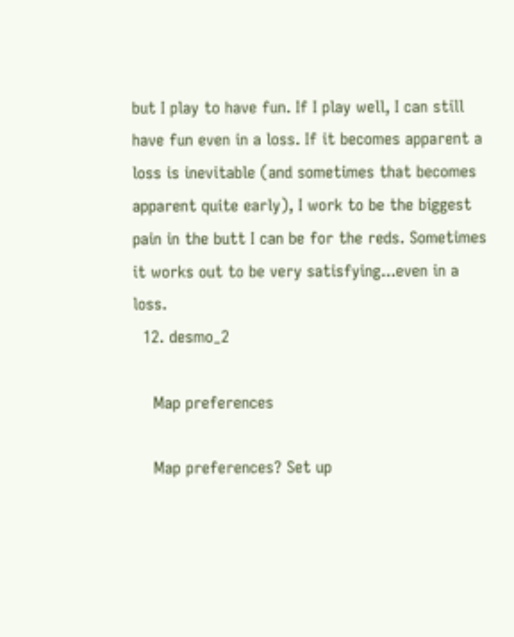but I play to have fun. If I play well, I can still have fun even in a loss. If it becomes apparent a loss is inevitable (and sometimes that becomes apparent quite early), I work to be the biggest pain in the butt I can be for the reds. Sometimes it works out to be very satisfying...even in a loss.
  12. desmo_2

    Map preferences

    Map preferences? Set up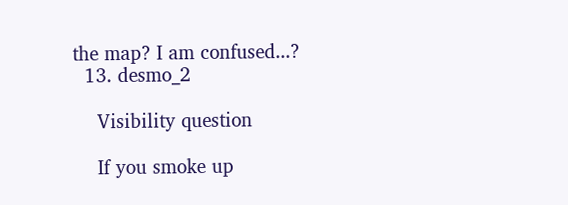the map? I am confused...?
  13. desmo_2

    Visibility question

    If you smoke up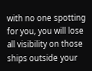with no one spotting for you, you will lose all visibility on those ships outside your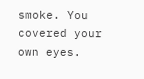smoke. You covered your own eyes.